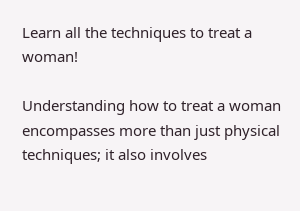Learn all the techniques to treat a woman!

Understanding how to treat a woman encompasses more than just physical techniques; it also involves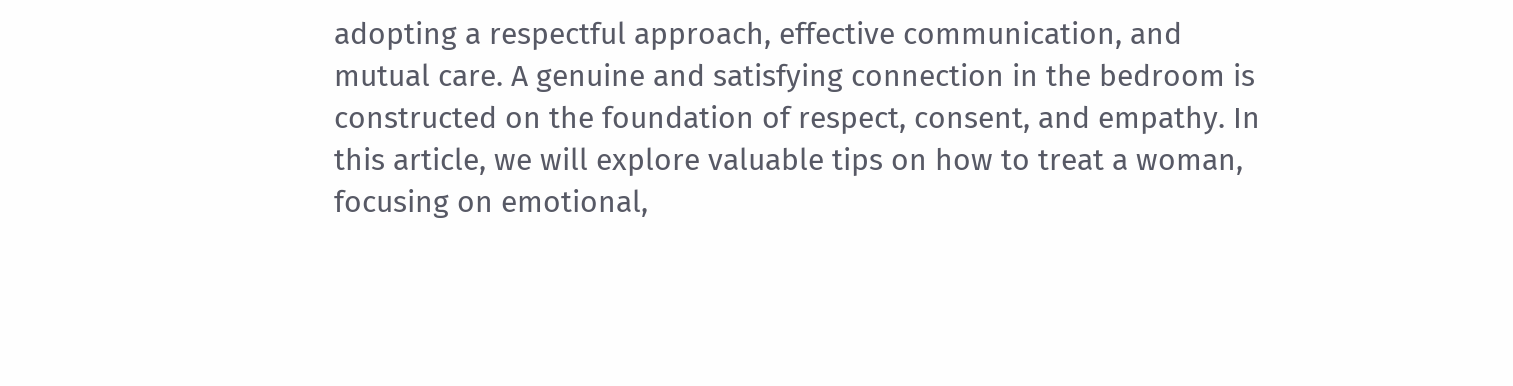adopting a respectful approach, effective communication, and mutual care. A genuine and satisfying connection in the bedroom is constructed on the foundation of respect, consent, and empathy. In this article, we will explore valuable tips on how to treat a woman, focusing on emotional,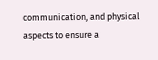communication, and physical aspects to ensure a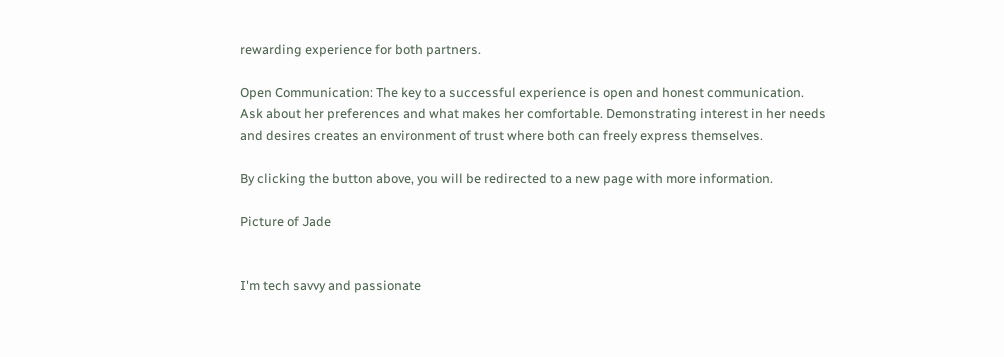rewarding experience for both partners.

Open Communication: The key to a successful experience is open and honest communication. Ask about her preferences and what makes her comfortable. Demonstrating interest in her needs and desires creates an environment of trust where both can freely express themselves.

By clicking the button above, you will be redirected to a new page with more information.

Picture of Jade


I'm tech savvy and passionate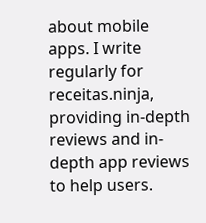about mobile apps. I write regularly for receitas.ninja, providing in-depth reviews and in-depth app reviews to help users.